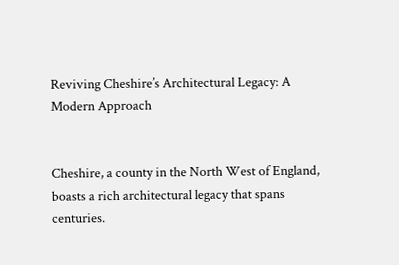Reviving Cheshire’s Architectural Legacy: A Modern Approach


Cheshire, a county in the North West of England, boasts a rich architectural legacy that spans centuries.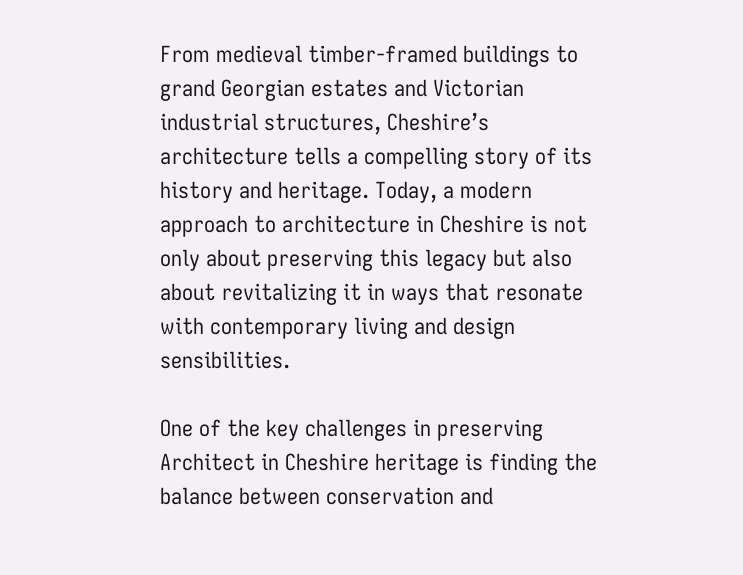From medieval timber-framed buildings to grand Georgian estates and Victorian industrial structures, Cheshire’s architecture tells a compelling story of its history and heritage. Today, a modern approach to architecture in Cheshire is not only about preserving this legacy but also about revitalizing it in ways that resonate with contemporary living and design sensibilities.

One of the key challenges in preserving Architect in Cheshire heritage is finding the balance between conservation and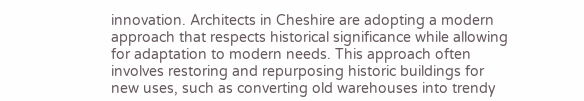innovation. Architects in Cheshire are adopting a modern approach that respects historical significance while allowing for adaptation to modern needs. This approach often involves restoring and repurposing historic buildings for new uses, such as converting old warehouses into trendy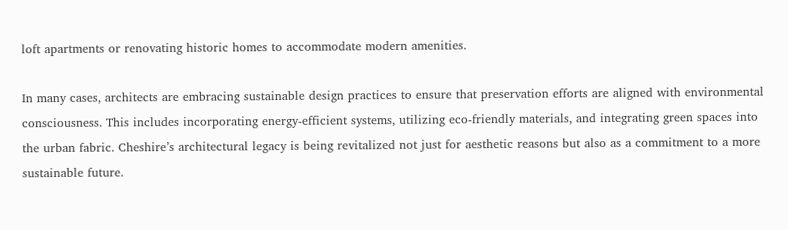loft apartments or renovating historic homes to accommodate modern amenities.

In many cases, architects are embracing sustainable design practices to ensure that preservation efforts are aligned with environmental consciousness. This includes incorporating energy-efficient systems, utilizing eco-friendly materials, and integrating green spaces into the urban fabric. Cheshire’s architectural legacy is being revitalized not just for aesthetic reasons but also as a commitment to a more sustainable future.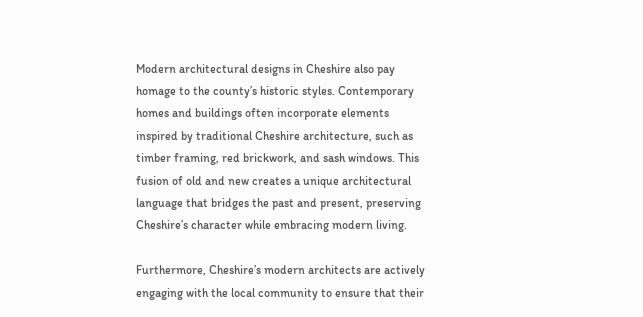Modern architectural designs in Cheshire also pay homage to the county’s historic styles. Contemporary homes and buildings often incorporate elements inspired by traditional Cheshire architecture, such as timber framing, red brickwork, and sash windows. This fusion of old and new creates a unique architectural language that bridges the past and present, preserving Cheshire’s character while embracing modern living.

Furthermore, Cheshire’s modern architects are actively engaging with the local community to ensure that their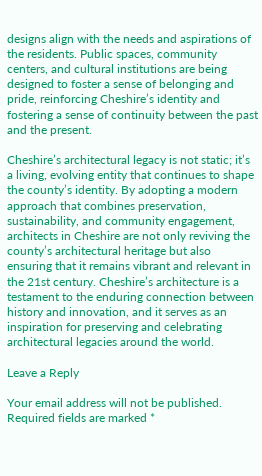designs align with the needs and aspirations of the residents. Public spaces, community centers, and cultural institutions are being designed to foster a sense of belonging and pride, reinforcing Cheshire’s identity and fostering a sense of continuity between the past and the present.

Cheshire’s architectural legacy is not static; it’s a living, evolving entity that continues to shape the county’s identity. By adopting a modern approach that combines preservation, sustainability, and community engagement, architects in Cheshire are not only reviving the county’s architectural heritage but also ensuring that it remains vibrant and relevant in the 21st century. Cheshire’s architecture is a testament to the enduring connection between history and innovation, and it serves as an inspiration for preserving and celebrating architectural legacies around the world.

Leave a Reply

Your email address will not be published. Required fields are marked *